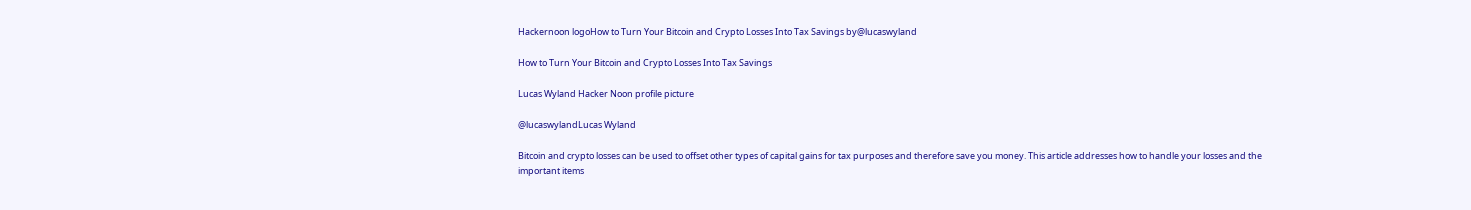Hackernoon logoHow to Turn Your Bitcoin and Crypto Losses Into Tax Savings by@lucaswyland

How to Turn Your Bitcoin and Crypto Losses Into Tax Savings

Lucas Wyland Hacker Noon profile picture

@lucaswylandLucas Wyland

Bitcoin and crypto losses can be used to offset other types of capital gains for tax purposes and therefore save you money. This article addresses how to handle your losses and the important items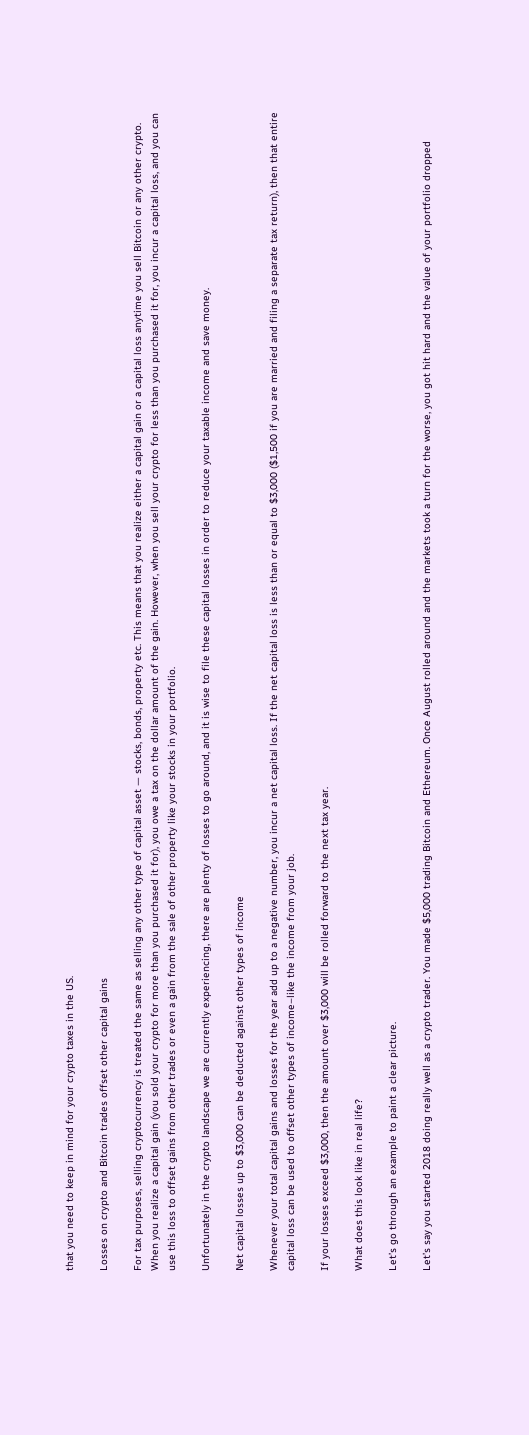that you need to keep in mind for your crypto taxes in the US.

Losses on crypto and Bitcoin trades offset other capital gains

For tax purposes, selling cryptocurrency is treated the same as selling any other type of capital asset — stocks, bonds, property etc. This means that you realize either a capital gain or a capital loss anytime you sell Bitcoin or any other crypto. When you realize a capital gain (you sold your crypto for more than you purchased it for), you owe a tax on the dollar amount of the gain. However, when you sell your crypto for less than you purchased it for, you incur a capital loss, and you can use this loss to offset gains from other trades or even a gain from the sale of other property like your stocks in your portfolio.

Unfortunately in the crypto landscape we are currently experiencing, there are plenty of losses to go around, and it is wise to file these capital losses in order to reduce your taxable income and save money.

Net capital losses up to $3,000 can be deducted against other types of income

Whenever your total capital gains and losses for the year add up to a negative number, you incur a net capital loss. If the net capital loss is less than or equal to $3,000 ($1,500 if you are married and filing a separate tax return), then that entire capital loss can be used to offset other types of income–like the income from your job.

If your losses exceed $3,000, then the amount over $3,000 will be rolled forward to the next tax year.

What does this look like in real life?

Let’s go through an example to paint a clear picture.

Let’s say you started 2018 doing really well as a crypto trader. You made $5,000 trading Bitcoin and Ethereum. Once August rolled around and the markets took a turn for the worse, you got hit hard and the value of your portfolio dropped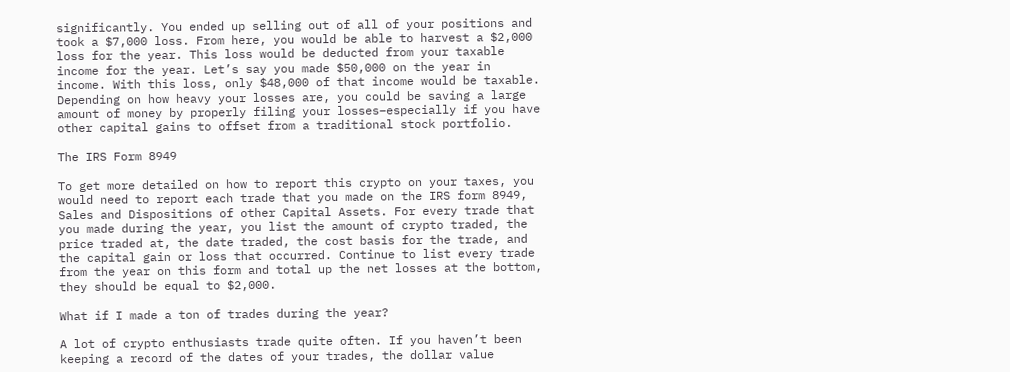significantly. You ended up selling out of all of your positions and took a $7,000 loss. From here, you would be able to harvest a $2,000 loss for the year. This loss would be deducted from your taxable income for the year. Let’s say you made $50,000 on the year in income. With this loss, only $48,000 of that income would be taxable. Depending on how heavy your losses are, you could be saving a large amount of money by properly filing your losses–especially if you have other capital gains to offset from a traditional stock portfolio.

The IRS Form 8949

To get more detailed on how to report this crypto on your taxes, you would need to report each trade that you made on the IRS form 8949, Sales and Dispositions of other Capital Assets. For every trade that you made during the year, you list the amount of crypto traded, the price traded at, the date traded, the cost basis for the trade, and the capital gain or loss that occurred. Continue to list every trade from the year on this form and total up the net losses at the bottom, they should be equal to $2,000.

What if I made a ton of trades during the year?

A lot of crypto enthusiasts trade quite often. If you haven’t been keeping a record of the dates of your trades, the dollar value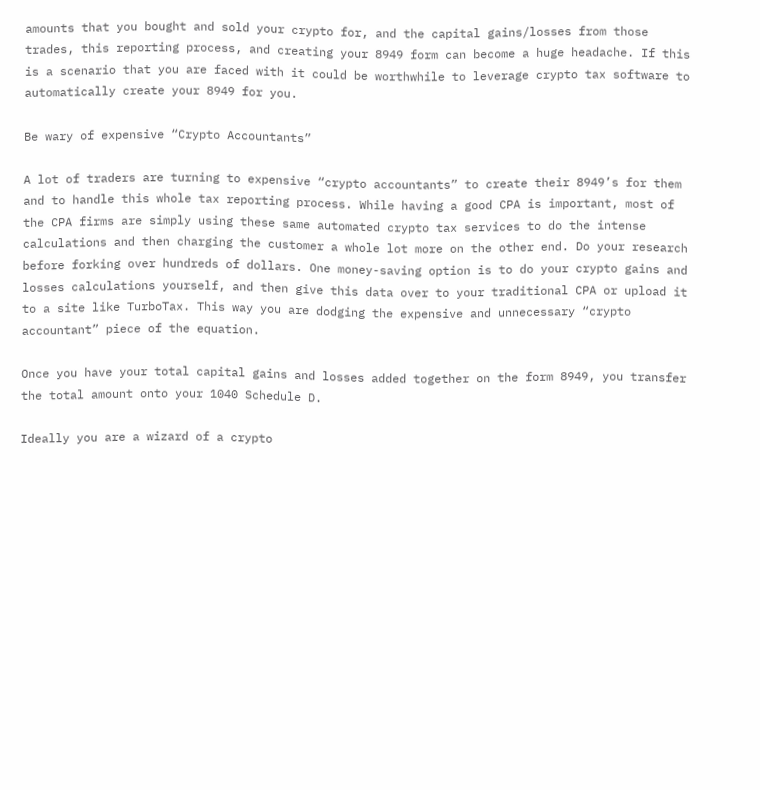amounts that you bought and sold your crypto for, and the capital gains/losses from those trades, this reporting process, and creating your 8949 form can become a huge headache. If this is a scenario that you are faced with it could be worthwhile to leverage crypto tax software to automatically create your 8949 for you.

Be wary of expensive “Crypto Accountants”

A lot of traders are turning to expensive “crypto accountants” to create their 8949’s for them and to handle this whole tax reporting process. While having a good CPA is important, most of the CPA firms are simply using these same automated crypto tax services to do the intense calculations and then charging the customer a whole lot more on the other end. Do your research before forking over hundreds of dollars. One money-saving option is to do your crypto gains and losses calculations yourself, and then give this data over to your traditional CPA or upload it to a site like TurboTax. This way you are dodging the expensive and unnecessary “crypto accountant” piece of the equation.

Once you have your total capital gains and losses added together on the form 8949, you transfer the total amount onto your 1040 Schedule D.

Ideally you are a wizard of a crypto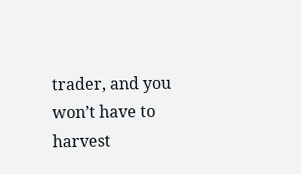trader, and you won’t have to harvest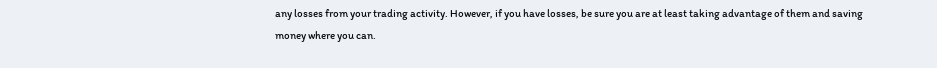any losses from your trading activity. However, if you have losses, be sure you are at least taking advantage of them and saving money where you can.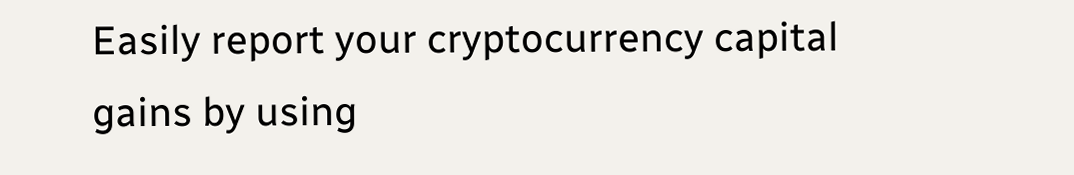Easily report your cryptocurrency capital gains by using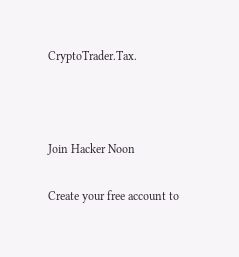CryptoTrader.Tax.



Join Hacker Noon

Create your free account to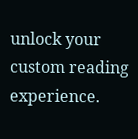unlock your custom reading experience.